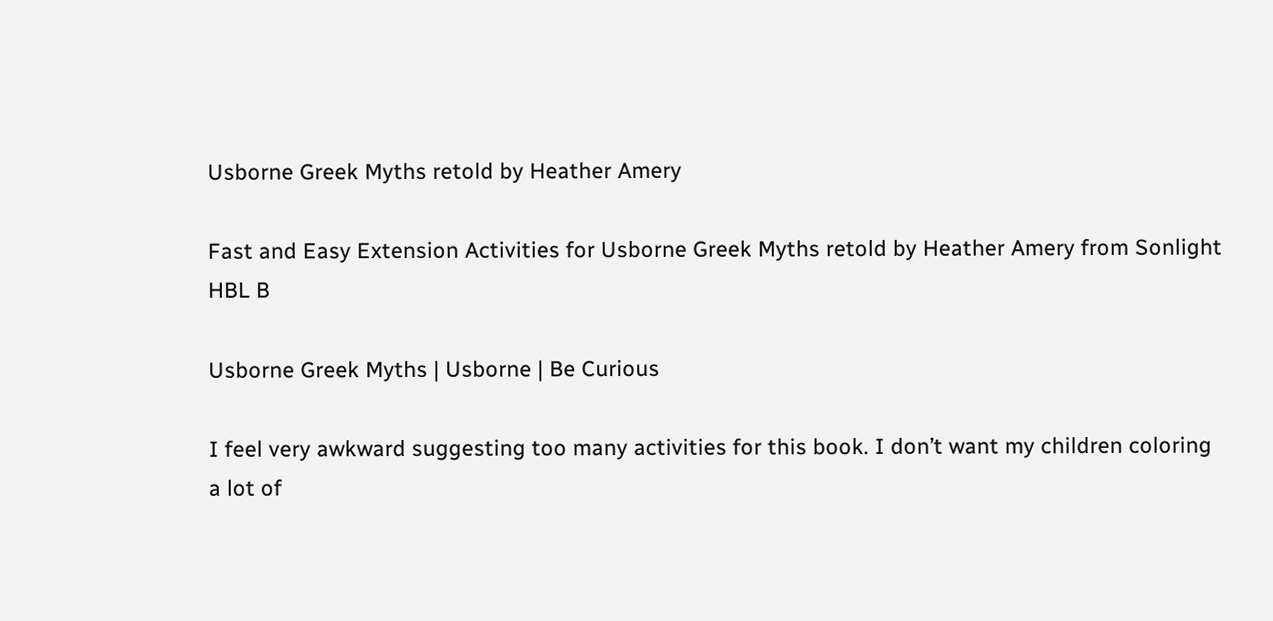Usborne Greek Myths retold by Heather Amery

Fast and Easy Extension Activities for Usborne Greek Myths retold by Heather Amery from Sonlight HBL B

Usborne Greek Myths | Usborne | Be Curious

I feel very awkward suggesting too many activities for this book. I don’t want my children coloring a lot of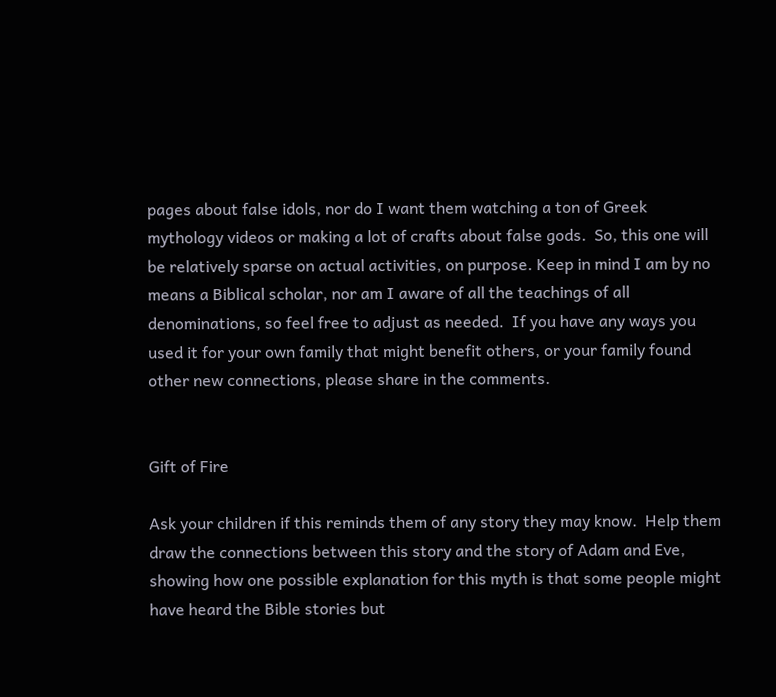pages about false idols, nor do I want them watching a ton of Greek mythology videos or making a lot of crafts about false gods.  So, this one will be relatively sparse on actual activities, on purpose. Keep in mind I am by no means a Biblical scholar, nor am I aware of all the teachings of all denominations, so feel free to adjust as needed.  If you have any ways you used it for your own family that might benefit others, or your family found other new connections, please share in the comments.


Gift of Fire

Ask your children if this reminds them of any story they may know.  Help them draw the connections between this story and the story of Adam and Eve, showing how one possible explanation for this myth is that some people might have heard the Bible stories but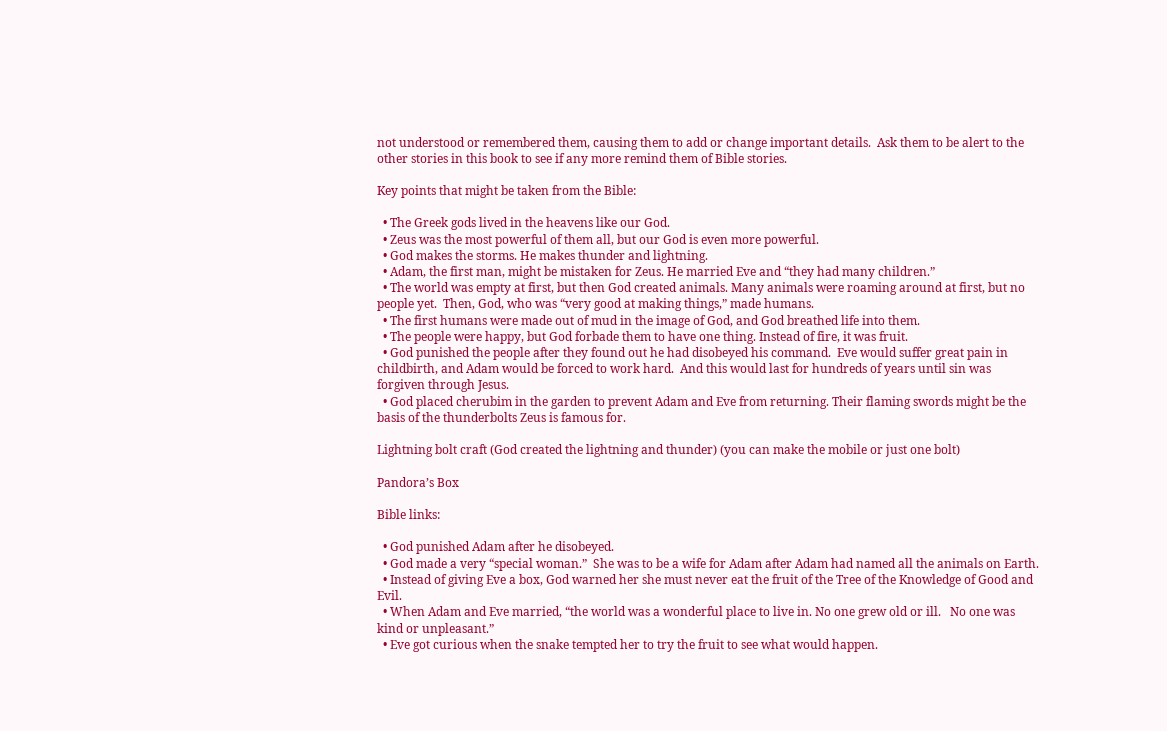not understood or remembered them, causing them to add or change important details.  Ask them to be alert to the other stories in this book to see if any more remind them of Bible stories.

Key points that might be taken from the Bible:

  • The Greek gods lived in the heavens like our God.
  • Zeus was the most powerful of them all, but our God is even more powerful.
  • God makes the storms. He makes thunder and lightning.
  • Adam, the first man, might be mistaken for Zeus. He married Eve and “they had many children.”
  • The world was empty at first, but then God created animals. Many animals were roaming around at first, but no people yet.  Then, God, who was “very good at making things,” made humans.
  • The first humans were made out of mud in the image of God, and God breathed life into them.
  • The people were happy, but God forbade them to have one thing. Instead of fire, it was fruit.
  • God punished the people after they found out he had disobeyed his command.  Eve would suffer great pain in childbirth, and Adam would be forced to work hard.  And this would last for hundreds of years until sin was forgiven through Jesus.
  • God placed cherubim in the garden to prevent Adam and Eve from returning. Their flaming swords might be the basis of the thunderbolts Zeus is famous for.

Lightning bolt craft (God created the lightning and thunder) (you can make the mobile or just one bolt)

Pandora’s Box

Bible links:

  • God punished Adam after he disobeyed.
  • God made a very “special woman.”  She was to be a wife for Adam after Adam had named all the animals on Earth.
  • Instead of giving Eve a box, God warned her she must never eat the fruit of the Tree of the Knowledge of Good and Evil.
  • When Adam and Eve married, “the world was a wonderful place to live in. No one grew old or ill.   No one was kind or unpleasant.”
  • Eve got curious when the snake tempted her to try the fruit to see what would happen.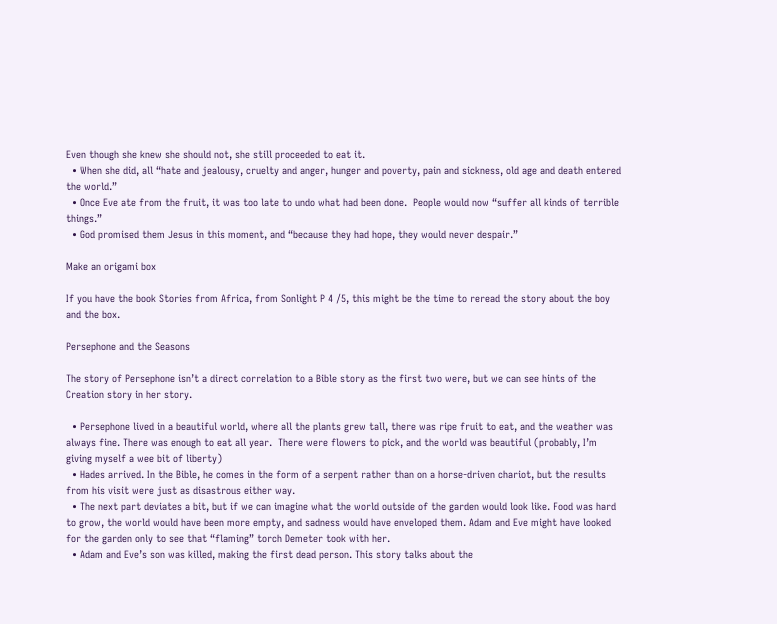Even though she knew she should not, she still proceeded to eat it.
  • When she did, all “hate and jealousy, cruelty and anger, hunger and poverty, pain and sickness, old age and death entered the world.”
  • Once Eve ate from the fruit, it was too late to undo what had been done.  People would now “suffer all kinds of terrible things.”
  • God promised them Jesus in this moment, and “because they had hope, they would never despair.”

Make an origami box

If you have the book Stories from Africa, from Sonlight P 4 /5, this might be the time to reread the story about the boy and the box.

Persephone and the Seasons

The story of Persephone isn’t a direct correlation to a Bible story as the first two were, but we can see hints of the Creation story in her story.

  • Persephone lived in a beautiful world, where all the plants grew tall, there was ripe fruit to eat, and the weather was always fine. There was enough to eat all year.  There were flowers to pick, and the world was beautiful (probably, I’m giving myself a wee bit of liberty)
  • Hades arrived. In the Bible, he comes in the form of a serpent rather than on a horse-driven chariot, but the results from his visit were just as disastrous either way.
  • The next part deviates a bit, but if we can imagine what the world outside of the garden would look like. Food was hard to grow, the world would have been more empty, and sadness would have enveloped them. Adam and Eve might have looked for the garden only to see that “flaming” torch Demeter took with her.
  • Adam and Eve’s son was killed, making the first dead person. This story talks about the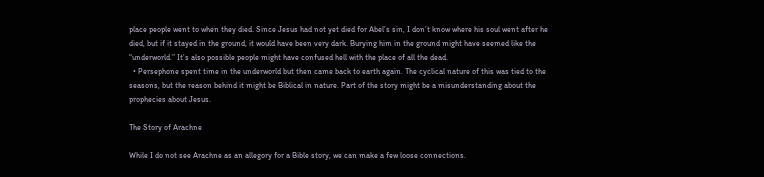place people went to when they died. Since Jesus had not yet died for Abel’s sin, I don’t know where his soul went after he died, but if it stayed in the ground, it would have been very dark. Burying him in the ground might have seemed like the “underworld.” It’s also possible people might have confused hell with the place of all the dead.
  • Persephone spent time in the underworld but then came back to earth again. The cyclical nature of this was tied to the seasons, but the reason behind it might be Biblical in nature. Part of the story might be a misunderstanding about the prophecies about Jesus.

The Story of Arachne

While I do not see Arachne as an allegory for a Bible story, we can make a few loose connections.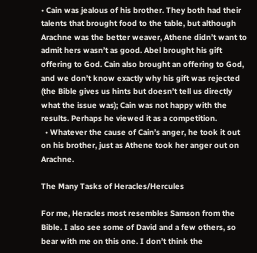• Cain was jealous of his brother. They both had their talents that brought food to the table, but although Arachne was the better weaver, Athene didn’t want to admit hers wasn’t as good. Abel brought his gift offering to God. Cain also brought an offering to God, and we don’t know exactly why his gift was rejected (the Bible gives us hints but doesn’t tell us directly what the issue was); Cain was not happy with the results. Perhaps he viewed it as a competition.
  • Whatever the cause of Cain’s anger, he took it out on his brother, just as Athene took her anger out on Arachne.

The Many Tasks of Heracles/Hercules

For me, Heracles most resembles Samson from the Bible. I also see some of David and a few others, so bear with me on this one. I don’t think the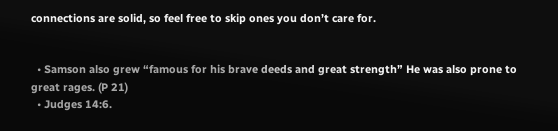connections are solid, so feel free to skip ones you don’t care for.


  • Samson also grew “famous for his brave deeds and great strength” He was also prone to great rages. (P 21)
  • Judges 14:6.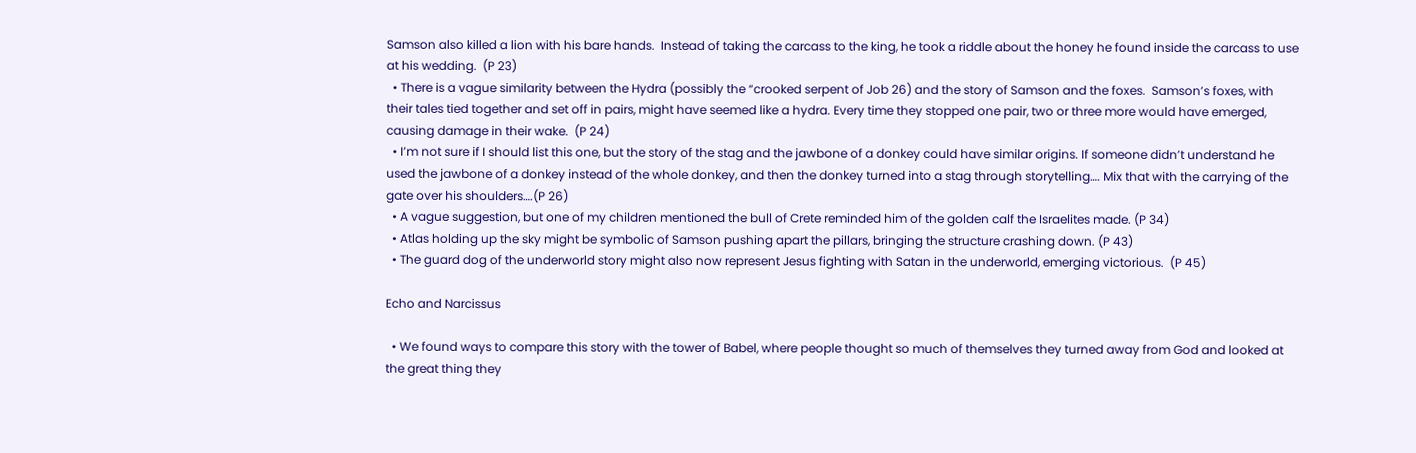Samson also killed a lion with his bare hands.  Instead of taking the carcass to the king, he took a riddle about the honey he found inside the carcass to use at his wedding.  (P 23)
  • There is a vague similarity between the Hydra (possibly the “crooked serpent of Job 26) and the story of Samson and the foxes.  Samson’s foxes, with their tales tied together and set off in pairs, might have seemed like a hydra. Every time they stopped one pair, two or three more would have emerged, causing damage in their wake.  (P 24)
  • I’m not sure if I should list this one, but the story of the stag and the jawbone of a donkey could have similar origins. If someone didn’t understand he used the jawbone of a donkey instead of the whole donkey, and then the donkey turned into a stag through storytelling…. Mix that with the carrying of the gate over his shoulders….(P 26)
  • A vague suggestion, but one of my children mentioned the bull of Crete reminded him of the golden calf the Israelites made. (P 34)
  • Atlas holding up the sky might be symbolic of Samson pushing apart the pillars, bringing the structure crashing down. (P 43)
  • The guard dog of the underworld story might also now represent Jesus fighting with Satan in the underworld, emerging victorious.  (P 45)

Echo and Narcissus

  • We found ways to compare this story with the tower of Babel, where people thought so much of themselves they turned away from God and looked at the great thing they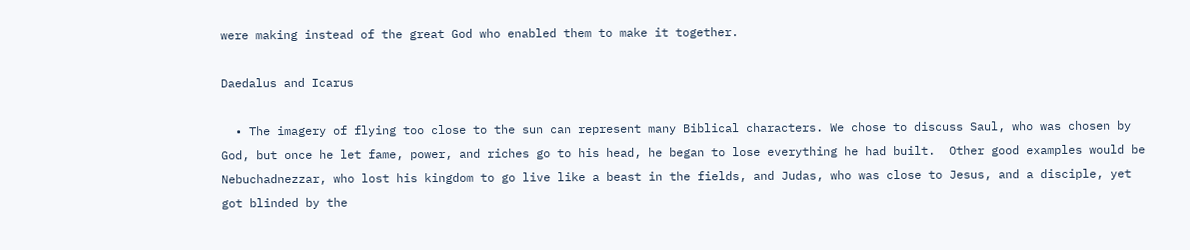were making instead of the great God who enabled them to make it together.

Daedalus and Icarus

  • The imagery of flying too close to the sun can represent many Biblical characters. We chose to discuss Saul, who was chosen by God, but once he let fame, power, and riches go to his head, he began to lose everything he had built.  Other good examples would be Nebuchadnezzar, who lost his kingdom to go live like a beast in the fields, and Judas, who was close to Jesus, and a disciple, yet got blinded by the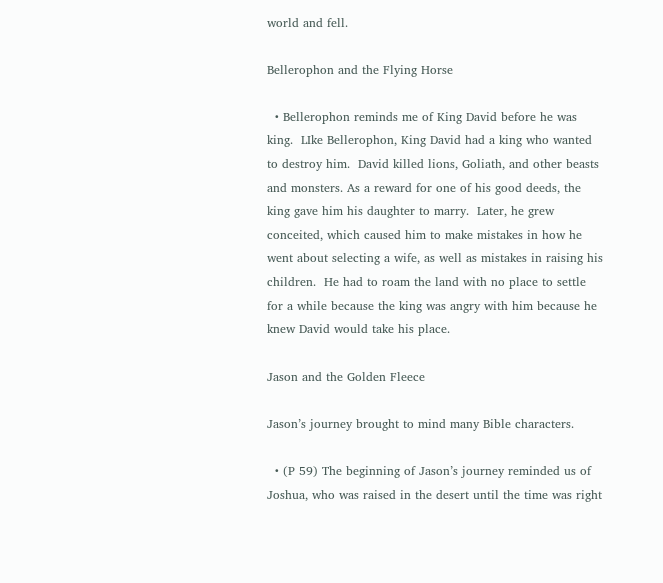world and fell.

Bellerophon and the Flying Horse

  • Bellerophon reminds me of King David before he was king.  LIke Bellerophon, King David had a king who wanted to destroy him.  David killed lions, Goliath, and other beasts and monsters. As a reward for one of his good deeds, the king gave him his daughter to marry.  Later, he grew conceited, which caused him to make mistakes in how he went about selecting a wife, as well as mistakes in raising his children.  He had to roam the land with no place to settle for a while because the king was angry with him because he knew David would take his place.

Jason and the Golden Fleece

Jason’s journey brought to mind many Bible characters.

  • (P 59) The beginning of Jason’s journey reminded us of Joshua, who was raised in the desert until the time was right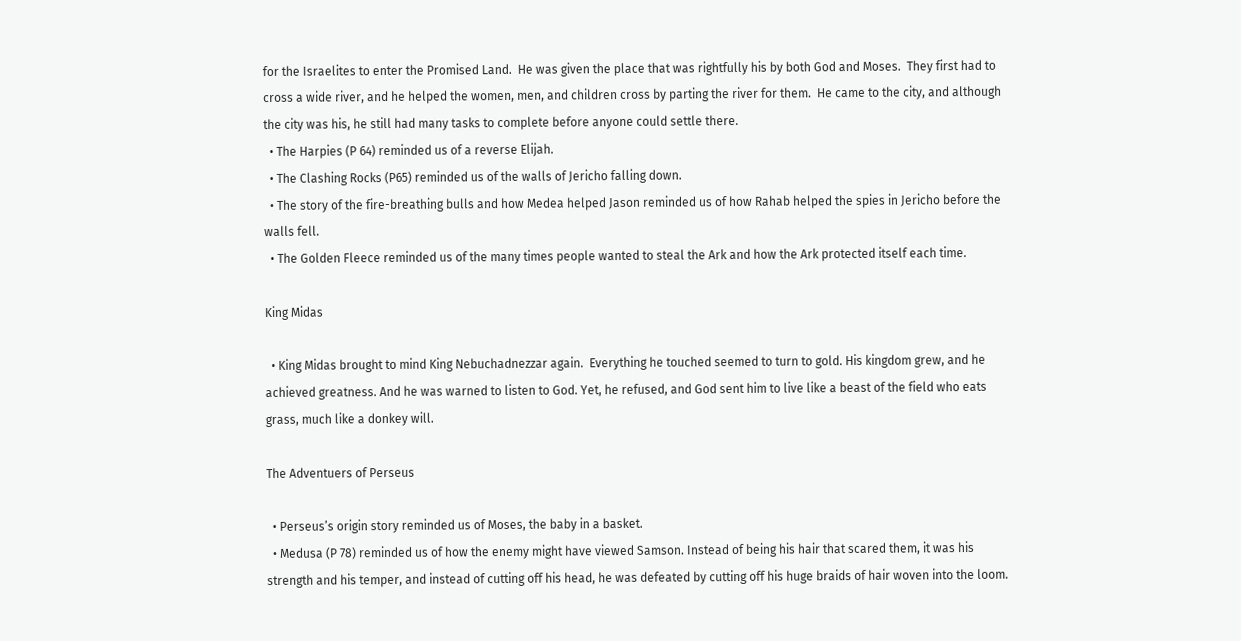for the Israelites to enter the Promised Land.  He was given the place that was rightfully his by both God and Moses.  They first had to cross a wide river, and he helped the women, men, and children cross by parting the river for them.  He came to the city, and although the city was his, he still had many tasks to complete before anyone could settle there.
  • The Harpies (P 64) reminded us of a reverse Elijah.
  • The Clashing Rocks (P65) reminded us of the walls of Jericho falling down.
  • The story of the fire-breathing bulls and how Medea helped Jason reminded us of how Rahab helped the spies in Jericho before the walls fell.
  • The Golden Fleece reminded us of the many times people wanted to steal the Ark and how the Ark protected itself each time.

King Midas

  • King Midas brought to mind King Nebuchadnezzar again.  Everything he touched seemed to turn to gold. His kingdom grew, and he achieved greatness. And he was warned to listen to God. Yet, he refused, and God sent him to live like a beast of the field who eats grass, much like a donkey will.

The Adventuers of Perseus

  • Perseus’s origin story reminded us of Moses, the baby in a basket.
  • Medusa (P 78) reminded us of how the enemy might have viewed Samson. Instead of being his hair that scared them, it was his strength and his temper, and instead of cutting off his head, he was defeated by cutting off his huge braids of hair woven into the loom.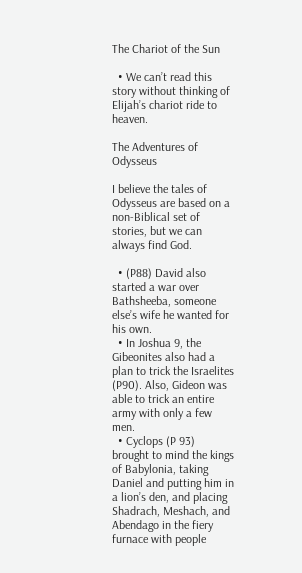The Chariot of the Sun

  • We can’t read this story without thinking of Elijah’s chariot ride to heaven.

The Adventures of Odysseus

I believe the tales of Odysseus are based on a non-Biblical set of stories, but we can always find God.

  • (P88) David also started a war over Bathsheeba, someone else’s wife he wanted for his own.
  • In Joshua 9, the Gibeonites also had a plan to trick the Israelites (P90). Also, Gideon was able to trick an entire army with only a few men.
  • Cyclops (P 93) brought to mind the kings of Babylonia, taking Daniel and putting him in a lion’s den, and placing Shadrach, Meshach, and Abendago in the fiery furnace with people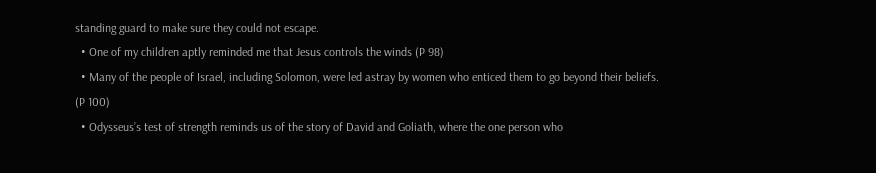standing guard to make sure they could not escape.
  • One of my children aptly reminded me that Jesus controls the winds (P 98)
  • Many of the people of Israel, including Solomon, were led astray by women who enticed them to go beyond their beliefs. (P 100)
  • Odysseus’s test of strength reminds us of the story of David and Goliath, where the one person who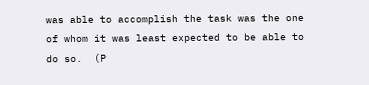was able to accomplish the task was the one of whom it was least expected to be able to do so.  (P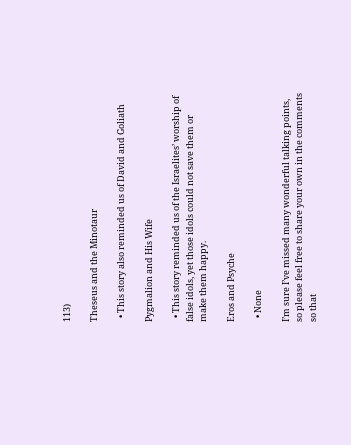113)

Theseus and the Minotaur

  • This story also reminded us of David and Goliath

Pygmalion and His Wife

  • This story reminded us of the Israelites’ worship of false idols, yet those idols could not save them or make them happy.

Eros and Psyche

  • None

I’m sure I’ve missed many wonderful talking points, so please feel free to share your own in the comments so that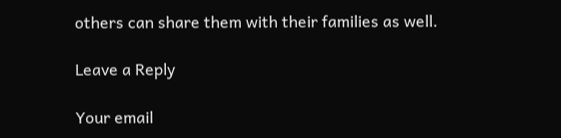others can share them with their families as well.

Leave a Reply

Your email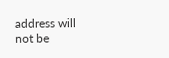address will not be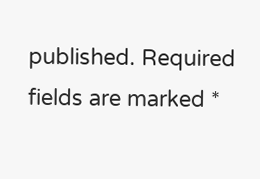published. Required fields are marked *